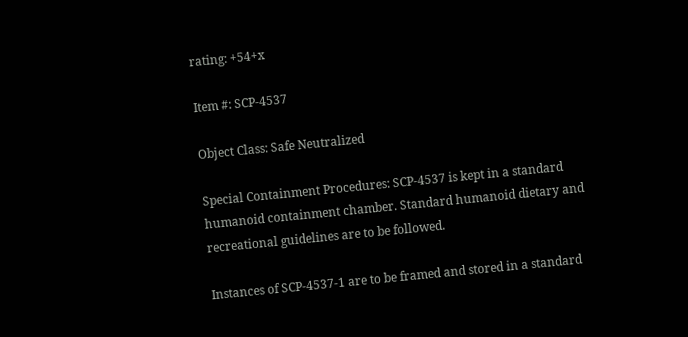rating: +54+x

Item #: SCP-4537

Object Class: Safe Neutralized

Special Containment Procedures: SCP-4537 is kept in a standard humanoid containment chamber. Standard humanoid dietary and recreational guidelines are to be followed.

Instances of SCP-4537-1 are to be framed and stored in a standard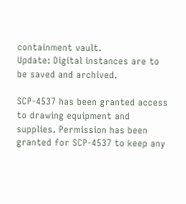containment vault.
Update: Digital instances are to be saved and archived.

SCP-4537 has been granted access to drawing equipment and supplies. Permission has been granted for SCP-4537 to keep any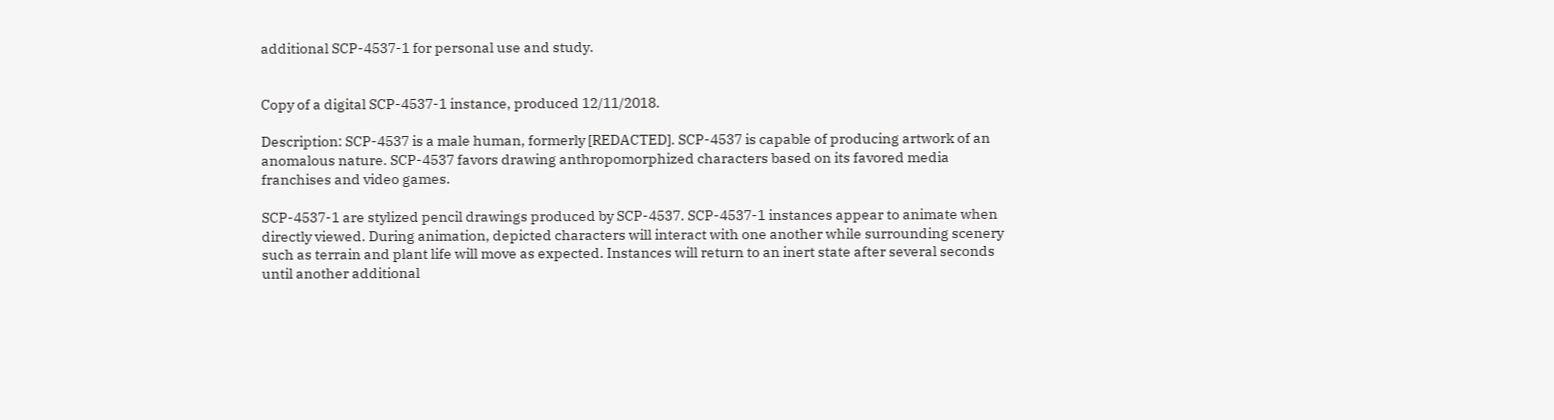additional SCP-4537-1 for personal use and study.


Copy of a digital SCP-4537-1 instance, produced 12/11/2018.

Description: SCP-4537 is a male human, formerly [REDACTED]. SCP-4537 is capable of producing artwork of an anomalous nature. SCP-4537 favors drawing anthropomorphized characters based on its favored media franchises and video games.

SCP-4537-1 are stylized pencil drawings produced by SCP-4537. SCP-4537-1 instances appear to animate when directly viewed. During animation, depicted characters will interact with one another while surrounding scenery such as terrain and plant life will move as expected. Instances will return to an inert state after several seconds until another additional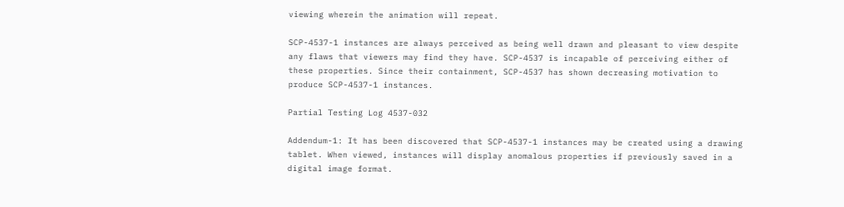viewing wherein the animation will repeat.

SCP-4537-1 instances are always perceived as being well drawn and pleasant to view despite any flaws that viewers may find they have. SCP-4537 is incapable of perceiving either of these properties. Since their containment, SCP-4537 has shown decreasing motivation to produce SCP-4537-1 instances.

Partial Testing Log 4537-032

Addendum-1: It has been discovered that SCP-4537-1 instances may be created using a drawing tablet. When viewed, instances will display anomalous properties if previously saved in a digital image format.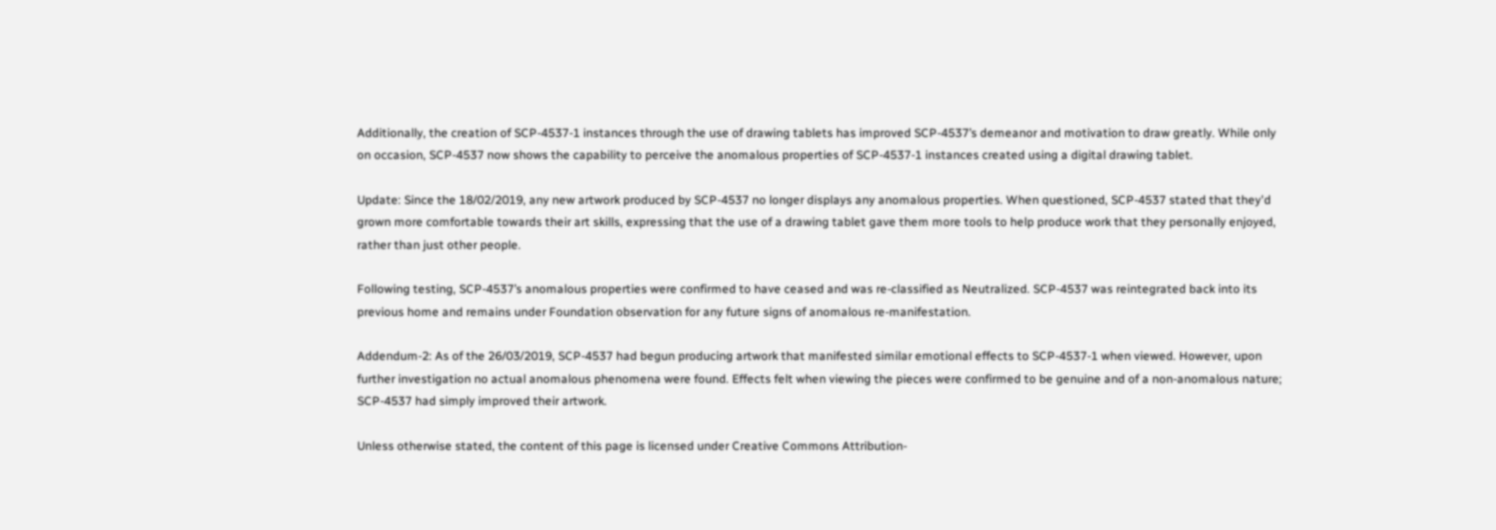Additionally, the creation of SCP-4537-1 instances through the use of drawing tablets has improved SCP-4537’s demeanor and motivation to draw greatly. While only on occasion, SCP-4537 now shows the capability to perceive the anomalous properties of SCP-4537-1 instances created using a digital drawing tablet.

Update: Since the 18/02/2019, any new artwork produced by SCP-4537 no longer displays any anomalous properties. When questioned, SCP-4537 stated that they'd grown more comfortable towards their art skills, expressing that the use of a drawing tablet gave them more tools to help produce work that they personally enjoyed, rather than just other people.

Following testing, SCP-4537’s anomalous properties were confirmed to have ceased and was re-classified as Neutralized. SCP-4537 was reintegrated back into its previous home and remains under Foundation observation for any future signs of anomalous re-manifestation.

Addendum-2: As of the 26/03/2019, SCP-4537 had begun producing artwork that manifested similar emotional effects to SCP-4537-1 when viewed. However, upon further investigation no actual anomalous phenomena were found. Effects felt when viewing the pieces were confirmed to be genuine and of a non-anomalous nature; SCP-4537 had simply improved their artwork.

Unless otherwise stated, the content of this page is licensed under Creative Commons Attribution-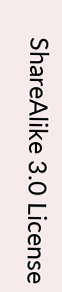ShareAlike 3.0 License